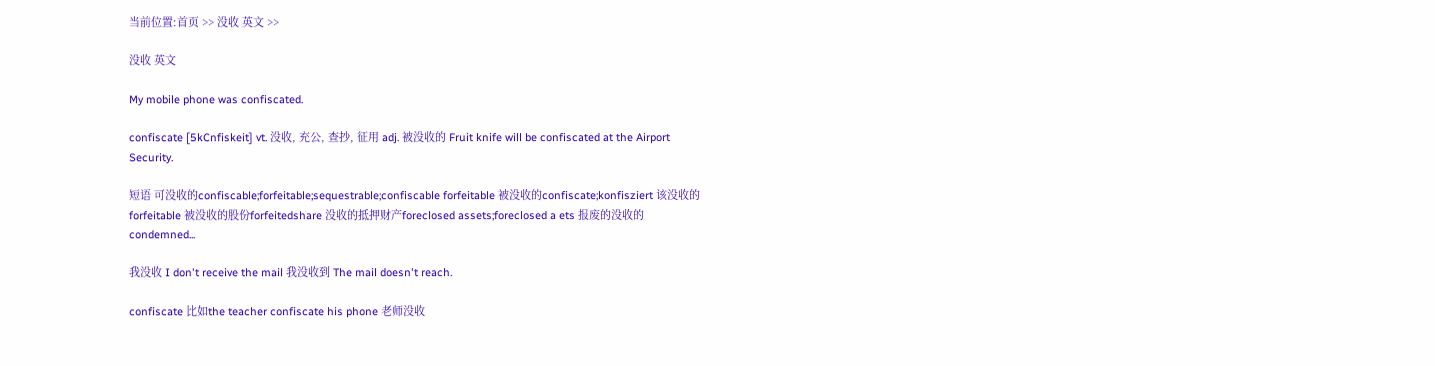当前位置:首页 >> 没收 英文 >>

没收 英文

My mobile phone was confiscated.

confiscate [5kCnfiskeit] vt. 没收, 充公, 查抄, 征用 adj. 被没收的 Fruit knife will be confiscated at the Airport Security.

短语 可没收的confiscable;forfeitable;sequestrable;confiscable forfeitable 被没收的confiscate;konfisziert 该没收的forfeitable 被没收的股份forfeitedshare 没收的抵押财产foreclosed assets;foreclosed a ets 报废的没收的condemned...

我没收 I don't receive the mail 我没收到 The mail doesn't reach.

confiscate 比如the teacher confiscate his phone 老师没收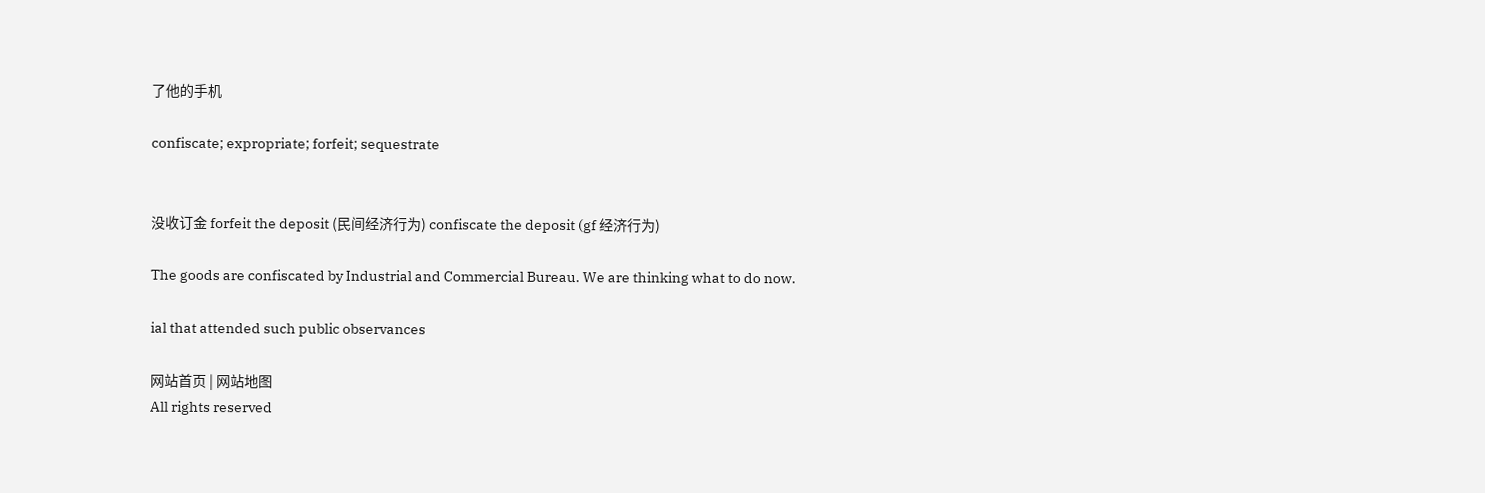了他的手机

confiscate; expropriate; forfeit; sequestrate


没收订金 forfeit the deposit (民间经济行为) confiscate the deposit (gf 经济行为)

The goods are confiscated by Industrial and Commercial Bureau. We are thinking what to do now.

ial that attended such public observances

网站首页 | 网站地图
All rights reserved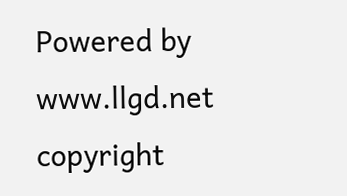Powered by www.llgd.net
copyright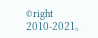©right 2010-2021。